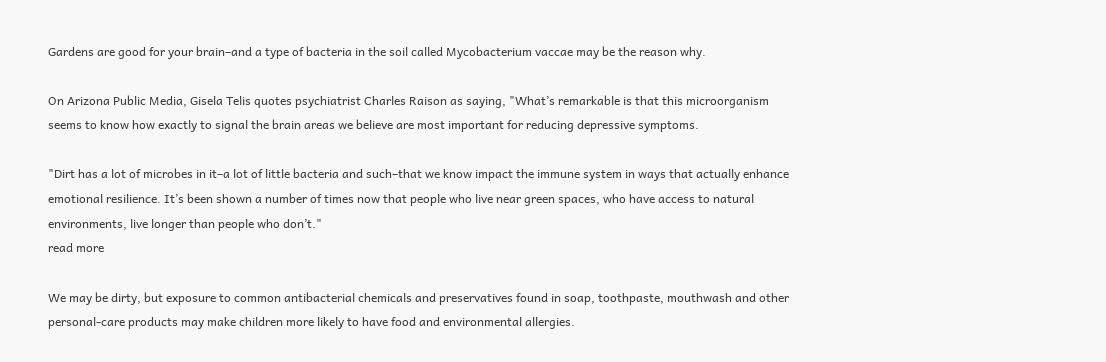Gardens are good for your brain–and a type of bacteria in the soil called Mycobacterium vaccae may be the reason why.

On Arizona Public Media, Gisela Telis quotes psychiatrist Charles Raison as saying, "What’s remarkable is that this microorganism seems to know how exactly to signal the brain areas we believe are most important for reducing depressive symptoms.

"Dirt has a lot of microbes in it–a lot of little bacteria and such–that we know impact the immune system in ways that actually enhance emotional resilience. It’s been shown a number of times now that people who live near green spaces, who have access to natural environments, live longer than people who don’t."
read more

We may be dirty, but exposure to common antibacterial chemicals and preservatives found in soap, toothpaste, mouthwash and other personal-care products may make children more likely to have food and environmental allergies.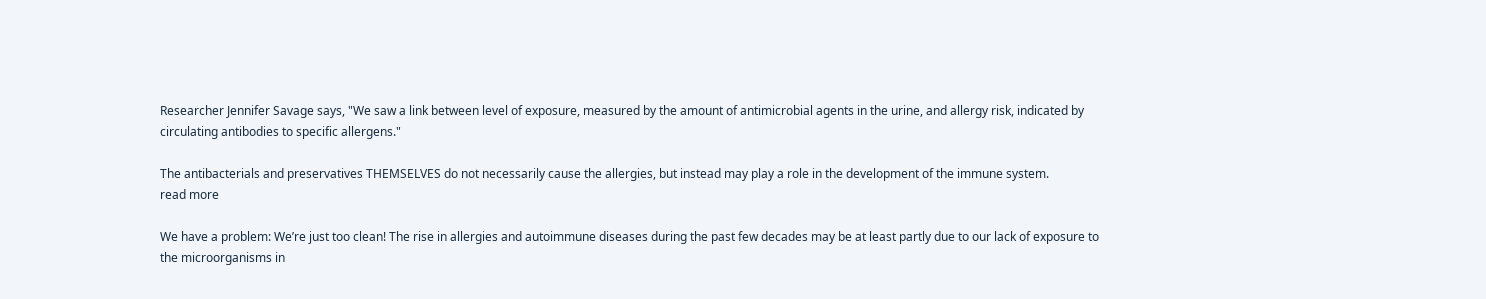Researcher Jennifer Savage says, "We saw a link between level of exposure, measured by the amount of antimicrobial agents in the urine, and allergy risk, indicated by circulating antibodies to specific allergens."

The antibacterials and preservatives THEMSELVES do not necessarily cause the allergies, but instead may play a role in the development of the immune system.
read more

We have a problem: We’re just too clean! The rise in allergies and autoimmune diseases during the past few decades may be at least partly due to our lack of exposure to the microorganisms in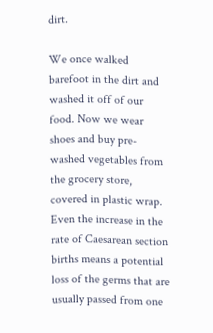dirt.

We once walked barefoot in the dirt and washed it off of our food. Now we wear shoes and buy pre-washed vegetables from the grocery store, covered in plastic wrap. Even the increase in the rate of Caesarean section births means a potential loss of the germs that are usually passed from one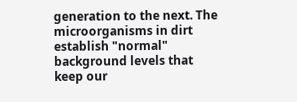generation to the next. The microorganisms in dirt establish "normal" background levels that keep our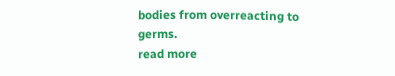bodies from overreacting to germs.
read more